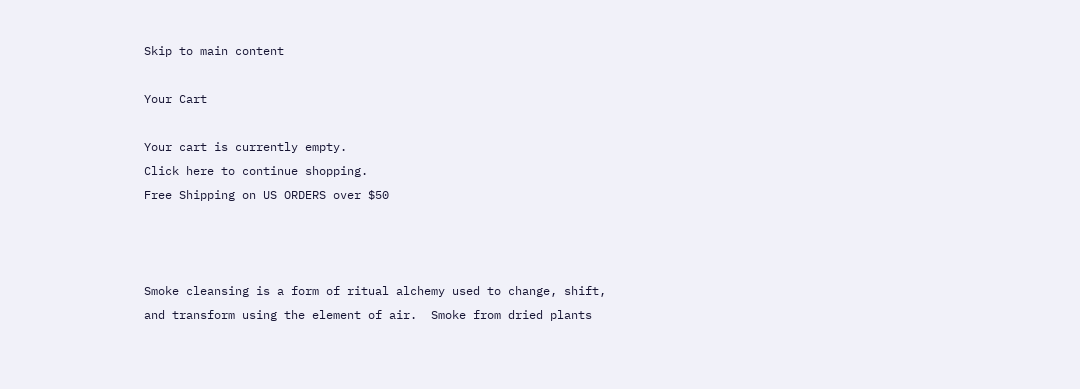Skip to main content

Your Cart

Your cart is currently empty.
Click here to continue shopping.
Free Shipping on US ORDERS over $50



Smoke cleansing is a form of ritual alchemy used to change, shift, and transform using the element of air.  Smoke from dried plants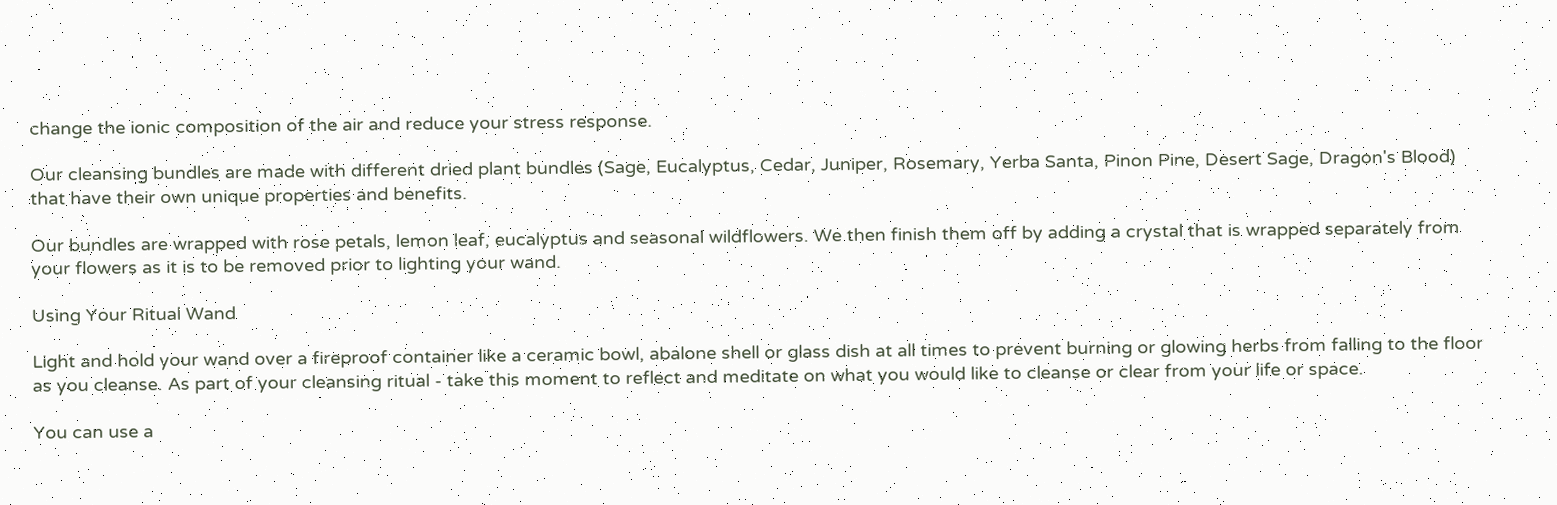change the ionic composition of the air and reduce your stress response.

Our cleansing bundles are made with different dried plant bundles (Sage, Eucalyptus, Cedar, Juniper, Rosemary, Yerba Santa, Pinon Pine, Desert Sage, Dragon's Blood) that have their own unique properties and benefits.

Our bundles are wrapped with rose petals, lemon leaf, eucalyptus and seasonal wildflowers. We then finish them off by adding a crystal that is wrapped separately from your flowers as it is to be removed prior to lighting your wand.

Using Your Ritual Wand

Light and hold your wand over a fireproof container like a ceramic bowl, abalone shell or glass dish at all times to prevent burning or glowing herbs from falling to the floor as you cleanse. As part of your cleansing ritual - take this moment to reflect and meditate on what you would like to cleanse or clear from your life or space.

You can use a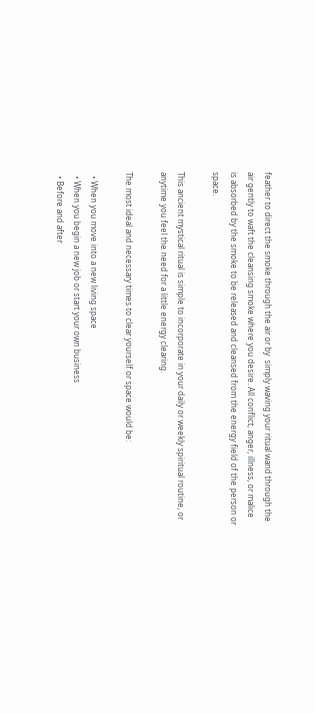feather to direct the smoke through the air or by  simply waving your ritual wand through the air gently to waft the cleansing smoke where you desire. All conflict, anger, illness, or malice is absorbed by the smoke to be released and cleansed from the energy field of the person or space.

This ancient mystical ritual is simple to incorporate in your daily or weekly spiritual routine, or anytime you feel the need for a little energy clearing.

The most ideal and necessary times to clear yourself or space would be:

  • When you move into a new living space
  • When you begin a new job or start your own business
  • Before and after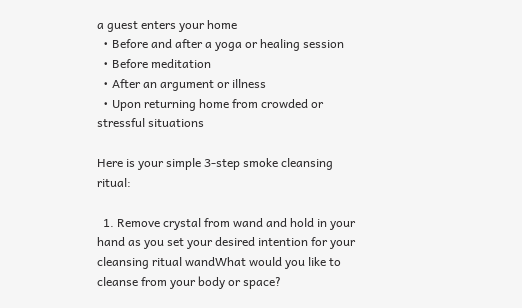a guest enters your home
  • Before and after a yoga or healing session
  • Before meditation
  • After an argument or illness
  • Upon returning home from crowded or stressful situations

Here is your simple 3-step smoke cleansing ritual:

  1. Remove crystal from wand and hold in your hand as you set your desired intention for your cleansing ritual wandWhat would you like to cleanse from your body or space?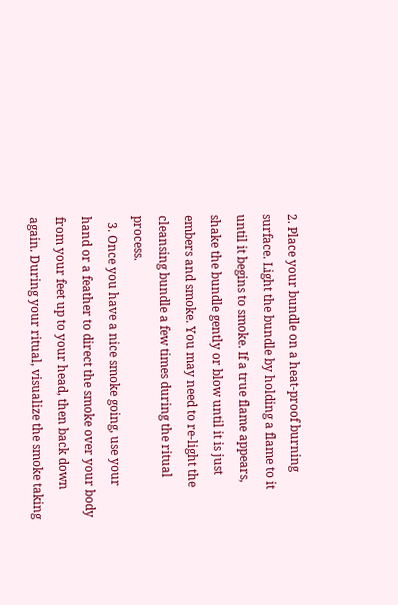2. Place your bundle on a heat-proof burning surface. Light the bundle by holding a flame to it until it begins to smoke. If a true flame appears, shake the bundle gently or blow until it is just embers and smoke. You may need to re-light the cleansing bundle a few times during the ritual process.
  3. Once you have a nice smoke going, use your hand or a feather to direct the smoke over your body from your feet up to your head, then back down again. During your ritual, visualize the smoke taking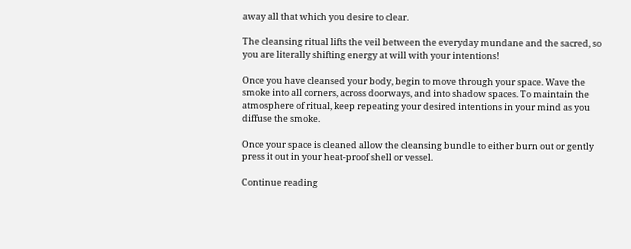away all that which you desire to clear.

The cleansing ritual lifts the veil between the everyday mundane and the sacred, so you are literally shifting energy at will with your intentions!

Once you have cleansed your body, begin to move through your space. Wave the smoke into all corners, across doorways, and into shadow spaces. To maintain the atmosphere of ritual, keep repeating your desired intentions in your mind as you diffuse the smoke.

Once your space is cleaned allow the cleansing bundle to either burn out or gently press it out in your heat-proof shell or vessel.

Continue reading